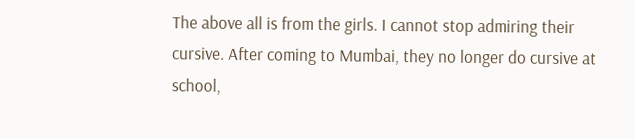The above all is from the girls. I cannot stop admiring their cursive. After coming to Mumbai, they no longer do cursive at school,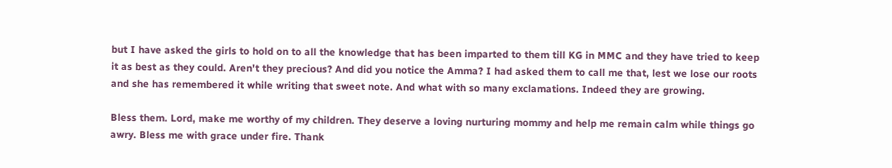but I have asked the girls to hold on to all the knowledge that has been imparted to them till KG in MMC and they have tried to keep it as best as they could. Aren't they precious? And did you notice the Amma? I had asked them to call me that, lest we lose our roots and she has remembered it while writing that sweet note. And what with so many exclamations. Indeed they are growing.

Bless them. Lord, make me worthy of my children. They deserve a loving nurturing mommy and help me remain calm while things go awry. Bless me with grace under fire. Thank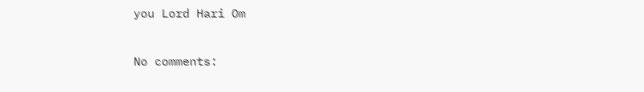you Lord Hari Om

No comments: